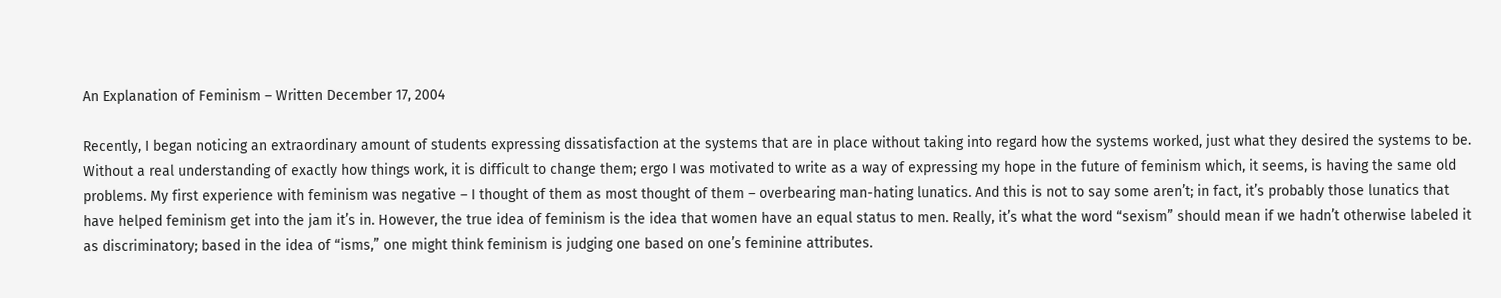An Explanation of Feminism – Written December 17, 2004

Recently, I began noticing an extraordinary amount of students expressing dissatisfaction at the systems that are in place without taking into regard how the systems worked, just what they desired the systems to be. Without a real understanding of exactly how things work, it is difficult to change them; ergo I was motivated to write as a way of expressing my hope in the future of feminism which, it seems, is having the same old problems. My first experience with feminism was negative – I thought of them as most thought of them – overbearing man-hating lunatics. And this is not to say some aren’t; in fact, it’s probably those lunatics that have helped feminism get into the jam it’s in. However, the true idea of feminism is the idea that women have an equal status to men. Really, it’s what the word “sexism” should mean if we hadn’t otherwise labeled it as discriminatory; based in the idea of “isms,” one might think feminism is judging one based on one’s feminine attributes.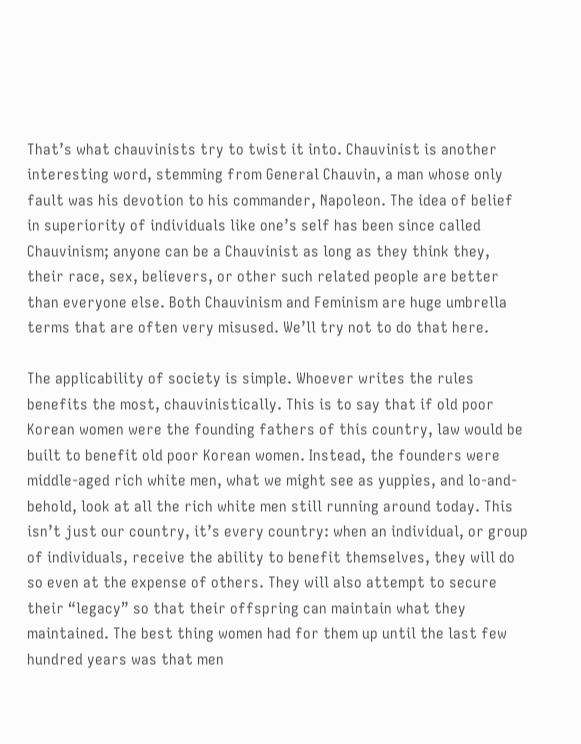That’s what chauvinists try to twist it into. Chauvinist is another interesting word, stemming from General Chauvin, a man whose only fault was his devotion to his commander, Napoleon. The idea of belief in superiority of individuals like one’s self has been since called Chauvinism; anyone can be a Chauvinist as long as they think they, their race, sex, believers, or other such related people are better than everyone else. Both Chauvinism and Feminism are huge umbrella terms that are often very misused. We’ll try not to do that here.

The applicability of society is simple. Whoever writes the rules benefits the most, chauvinistically. This is to say that if old poor Korean women were the founding fathers of this country, law would be built to benefit old poor Korean women. Instead, the founders were middle-aged rich white men, what we might see as yuppies, and lo-and-behold, look at all the rich white men still running around today. This isn’t just our country, it’s every country: when an individual, or group of individuals, receive the ability to benefit themselves, they will do so even at the expense of others. They will also attempt to secure their “legacy” so that their offspring can maintain what they maintained. The best thing women had for them up until the last few hundred years was that men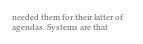needed them for their latter of agendas. Systems are that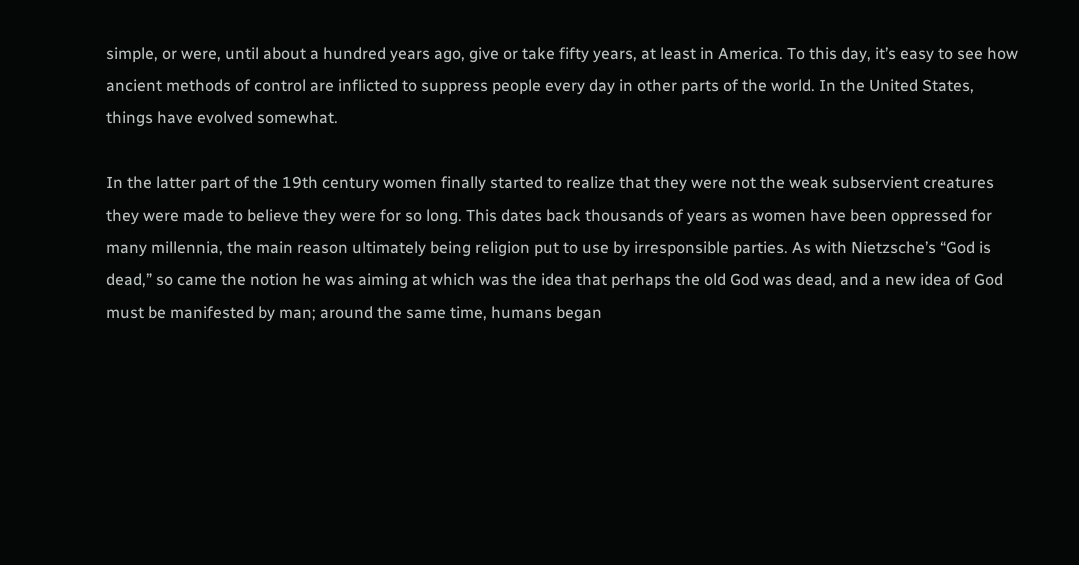simple, or were, until about a hundred years ago, give or take fifty years, at least in America. To this day, it’s easy to see how ancient methods of control are inflicted to suppress people every day in other parts of the world. In the United States, things have evolved somewhat.

In the latter part of the 19th century women finally started to realize that they were not the weak subservient creatures they were made to believe they were for so long. This dates back thousands of years as women have been oppressed for many millennia, the main reason ultimately being religion put to use by irresponsible parties. As with Nietzsche’s “God is dead,” so came the notion he was aiming at which was the idea that perhaps the old God was dead, and a new idea of God must be manifested by man; around the same time, humans began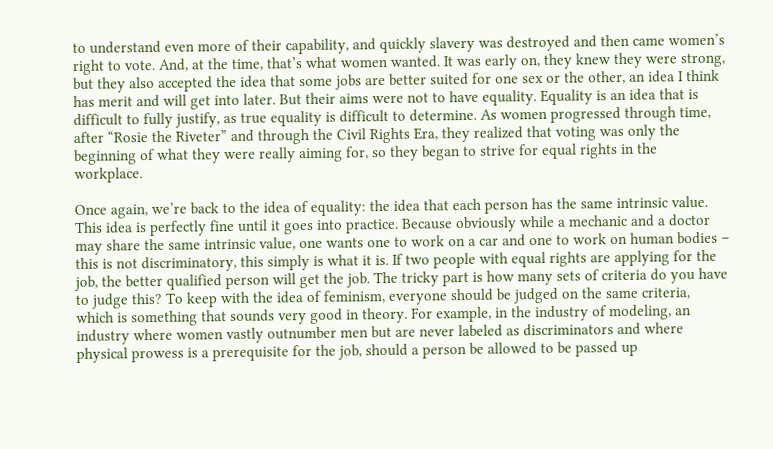to understand even more of their capability, and quickly slavery was destroyed and then came women’s right to vote. And, at the time, that’s what women wanted. It was early on, they knew they were strong, but they also accepted the idea that some jobs are better suited for one sex or the other, an idea I think has merit and will get into later. But their aims were not to have equality. Equality is an idea that is difficult to fully justify, as true equality is difficult to determine. As women progressed through time, after “Rosie the Riveter” and through the Civil Rights Era, they realized that voting was only the beginning of what they were really aiming for, so they began to strive for equal rights in the workplace.

Once again, we’re back to the idea of equality: the idea that each person has the same intrinsic value. This idea is perfectly fine until it goes into practice. Because obviously while a mechanic and a doctor may share the same intrinsic value, one wants one to work on a car and one to work on human bodies – this is not discriminatory, this simply is what it is. If two people with equal rights are applying for the job, the better qualified person will get the job. The tricky part is how many sets of criteria do you have to judge this? To keep with the idea of feminism, everyone should be judged on the same criteria, which is something that sounds very good in theory. For example, in the industry of modeling, an industry where women vastly outnumber men but are never labeled as discriminators and where physical prowess is a prerequisite for the job, should a person be allowed to be passed up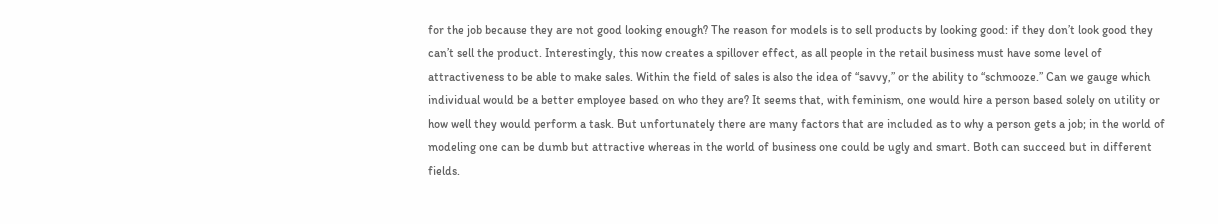for the job because they are not good looking enough? The reason for models is to sell products by looking good: if they don’t look good they can’t sell the product. Interestingly, this now creates a spillover effect, as all people in the retail business must have some level of attractiveness to be able to make sales. Within the field of sales is also the idea of “savvy,” or the ability to “schmooze.” Can we gauge which individual would be a better employee based on who they are? It seems that, with feminism, one would hire a person based solely on utility or how well they would perform a task. But unfortunately there are many factors that are included as to why a person gets a job; in the world of modeling one can be dumb but attractive whereas in the world of business one could be ugly and smart. Both can succeed but in different fields.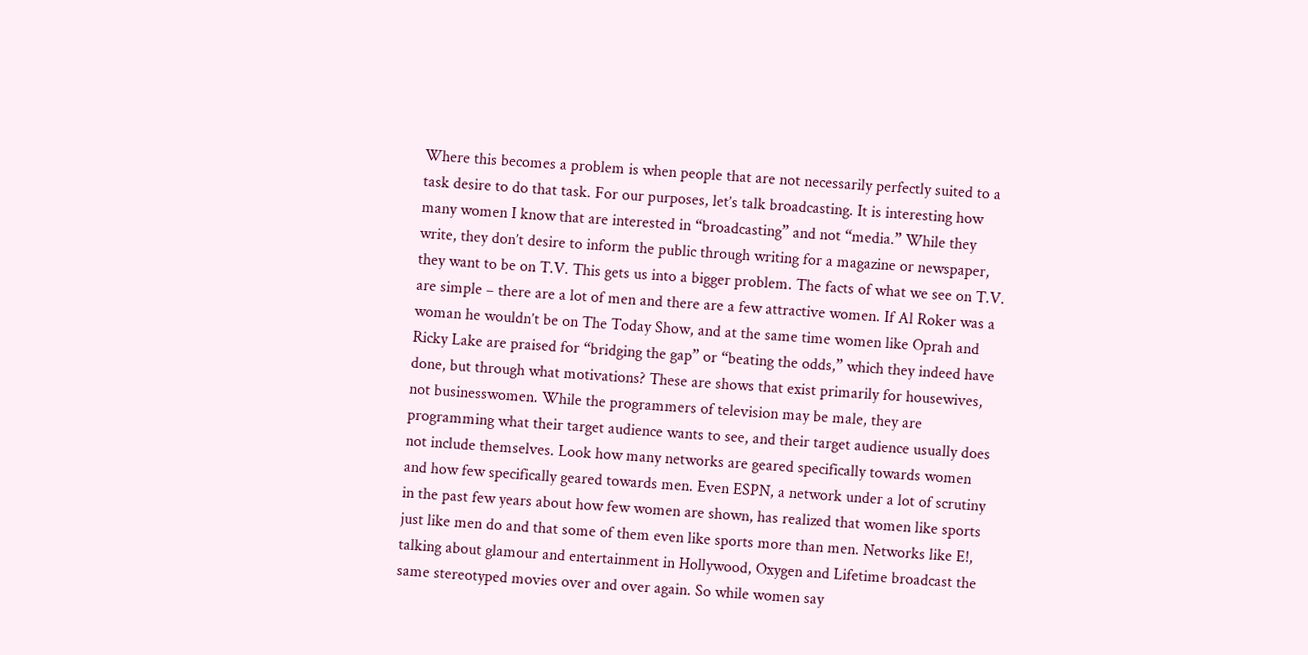Where this becomes a problem is when people that are not necessarily perfectly suited to a task desire to do that task. For our purposes, let’s talk broadcasting. It is interesting how many women I know that are interested in “broadcasting” and not “media.” While they write, they don’t desire to inform the public through writing for a magazine or newspaper, they want to be on T.V. This gets us into a bigger problem. The facts of what we see on T.V. are simple – there are a lot of men and there are a few attractive women. If Al Roker was a woman he wouldn’t be on The Today Show, and at the same time women like Oprah and Ricky Lake are praised for “bridging the gap” or “beating the odds,” which they indeed have done, but through what motivations? These are shows that exist primarily for housewives, not businesswomen. While the programmers of television may be male, they are programming what their target audience wants to see, and their target audience usually does not include themselves. Look how many networks are geared specifically towards women and how few specifically geared towards men. Even ESPN, a network under a lot of scrutiny in the past few years about how few women are shown, has realized that women like sports just like men do and that some of them even like sports more than men. Networks like E!, talking about glamour and entertainment in Hollywood, Oxygen and Lifetime broadcast the same stereotyped movies over and over again. So while women say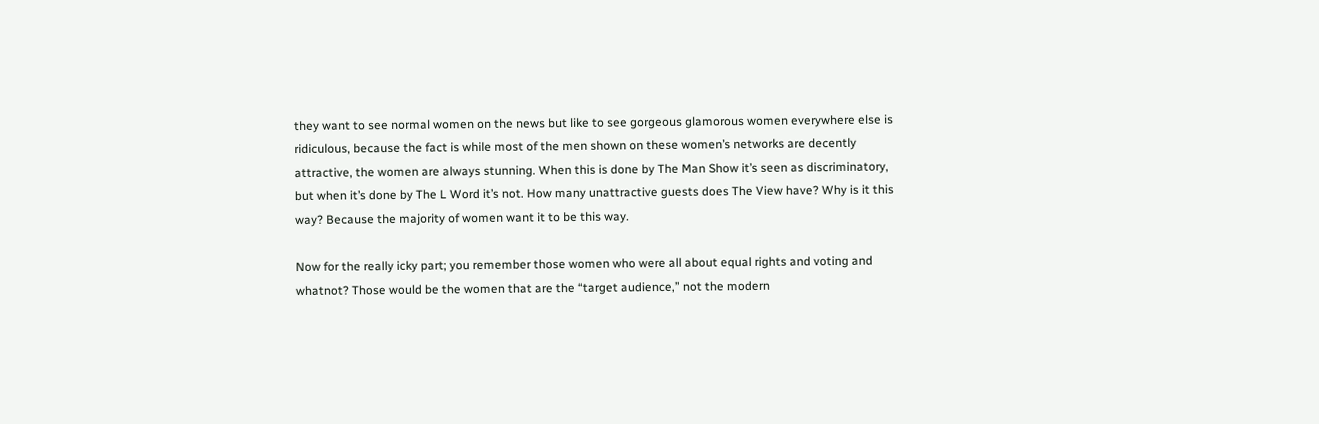they want to see normal women on the news but like to see gorgeous glamorous women everywhere else is ridiculous, because the fact is while most of the men shown on these women’s networks are decently attractive, the women are always stunning. When this is done by The Man Show it’s seen as discriminatory, but when it’s done by The L Word it’s not. How many unattractive guests does The View have? Why is it this way? Because the majority of women want it to be this way.

Now for the really icky part; you remember those women who were all about equal rights and voting and whatnot? Those would be the women that are the “target audience,” not the modern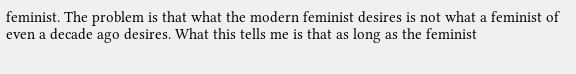feminist. The problem is that what the modern feminist desires is not what a feminist of even a decade ago desires. What this tells me is that as long as the feminist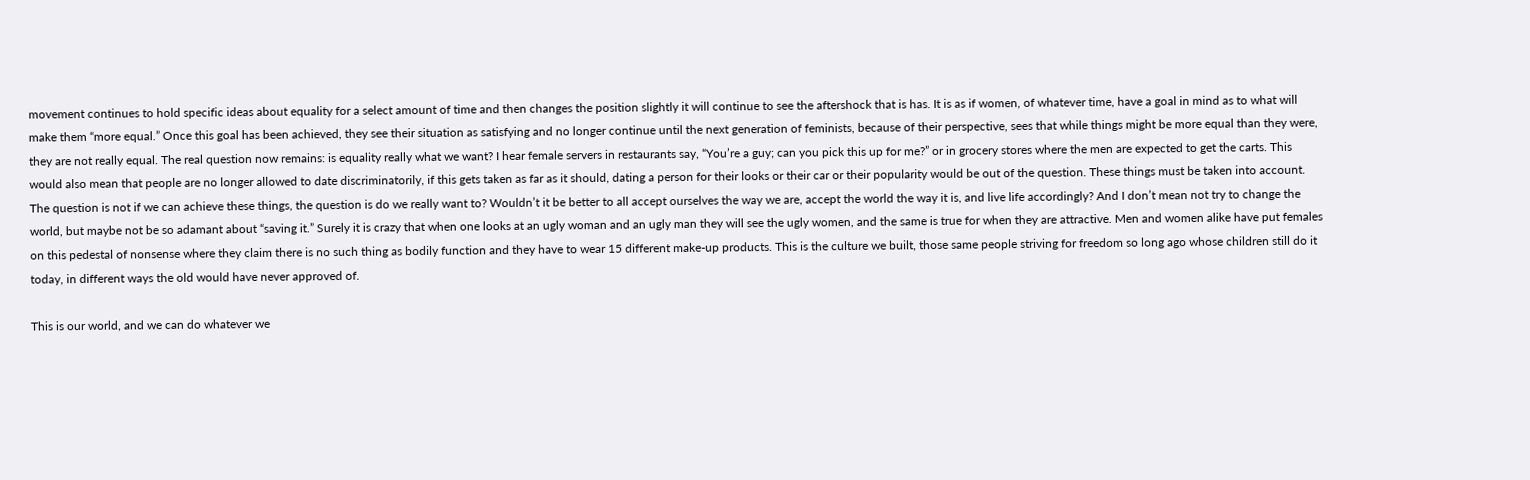movement continues to hold specific ideas about equality for a select amount of time and then changes the position slightly it will continue to see the aftershock that is has. It is as if women, of whatever time, have a goal in mind as to what will make them “more equal.” Once this goal has been achieved, they see their situation as satisfying and no longer continue until the next generation of feminists, because of their perspective, sees that while things might be more equal than they were, they are not really equal. The real question now remains: is equality really what we want? I hear female servers in restaurants say, “You’re a guy; can you pick this up for me?” or in grocery stores where the men are expected to get the carts. This would also mean that people are no longer allowed to date discriminatorily, if this gets taken as far as it should, dating a person for their looks or their car or their popularity would be out of the question. These things must be taken into account. The question is not if we can achieve these things, the question is do we really want to? Wouldn’t it be better to all accept ourselves the way we are, accept the world the way it is, and live life accordingly? And I don’t mean not try to change the world, but maybe not be so adamant about “saving it.” Surely it is crazy that when one looks at an ugly woman and an ugly man they will see the ugly women, and the same is true for when they are attractive. Men and women alike have put females on this pedestal of nonsense where they claim there is no such thing as bodily function and they have to wear 15 different make-up products. This is the culture we built, those same people striving for freedom so long ago whose children still do it today, in different ways the old would have never approved of.

This is our world, and we can do whatever we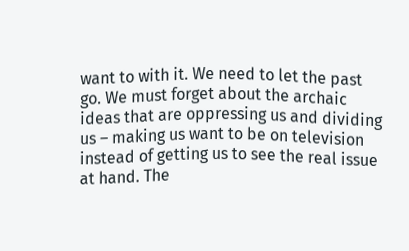want to with it. We need to let the past go. We must forget about the archaic ideas that are oppressing us and dividing us – making us want to be on television instead of getting us to see the real issue at hand. The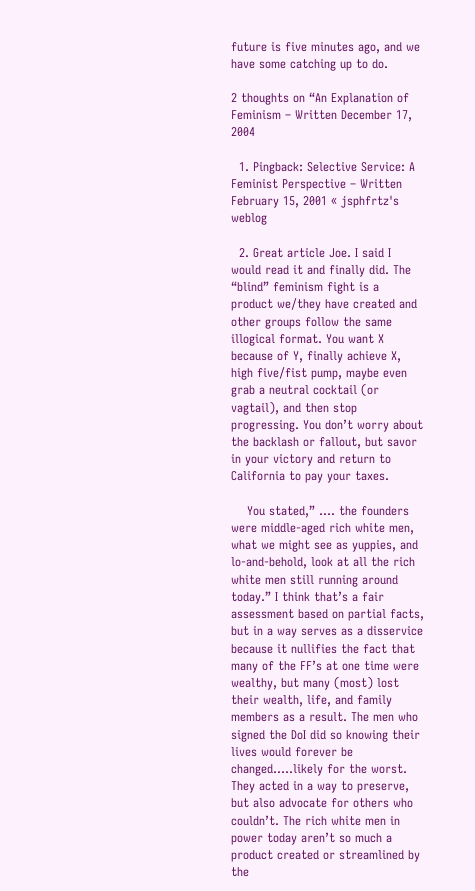future is five minutes ago, and we have some catching up to do.

2 thoughts on “An Explanation of Feminism – Written December 17, 2004

  1. Pingback: Selective Service: A Feminist Perspective – Written February 15, 2001 « jsphfrtz's weblog

  2. Great article Joe. I said I would read it and finally did. The “blind” feminism fight is a product we/they have created and other groups follow the same illogical format. You want X because of Y, finally achieve X, high five/fist pump, maybe even grab a neutral cocktail (or vagtail), and then stop progressing. You don’t worry about the backlash or fallout, but savor in your victory and return to California to pay your taxes.

    You stated,” …. the founders were middle-aged rich white men, what we might see as yuppies, and lo-and-behold, look at all the rich white men still running around today.” I think that’s a fair assessment based on partial facts, but in a way serves as a disservice because it nullifies the fact that many of the FF’s at one time were wealthy, but many (most) lost their wealth, life, and family members as a result. The men who signed the DoI did so knowing their lives would forever be changed…..likely for the worst. They acted in a way to preserve, but also advocate for others who couldn’t. The rich white men in power today aren’t so much a product created or streamlined by the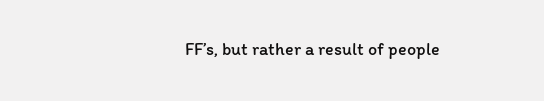FF’s, but rather a result of people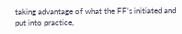taking advantage of what the FF’s initiated and put into practice,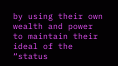by using their own wealth and power to maintain their ideal of the “status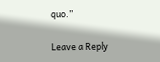quo.”

Leave a Reply